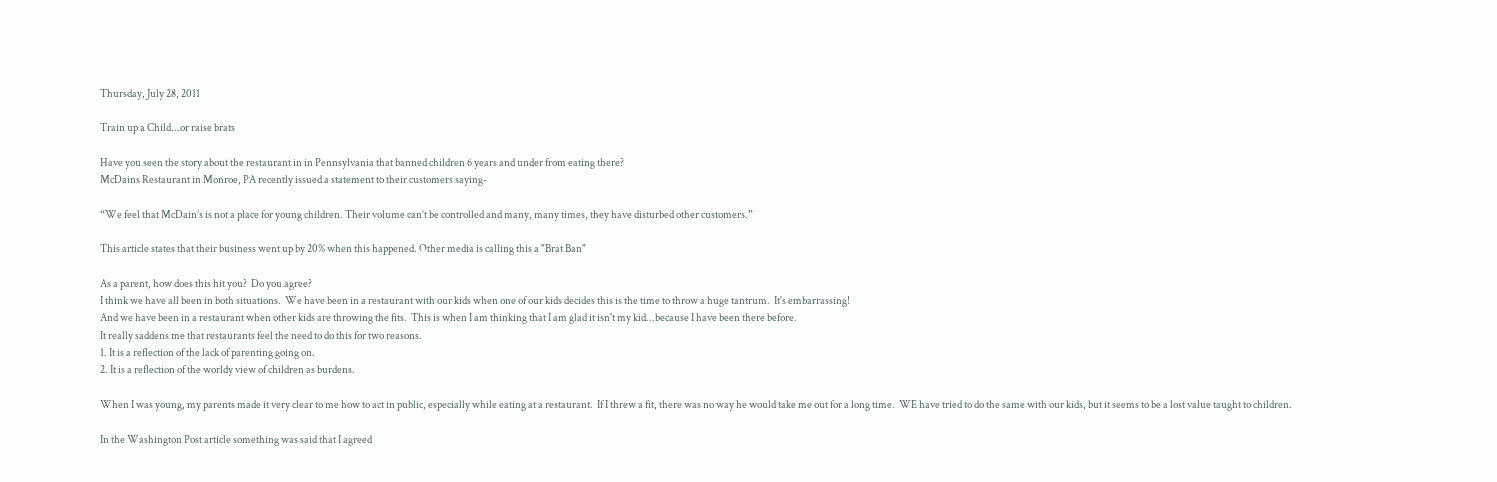Thursday, July 28, 2011

Train up a Child...or raise brats

Have you seen the story about the restaurant in in Pennsylvania that banned children 6 years and under from eating there?
McDains Restaurant in Monroe, PA recently issued a statement to their customers saying-

“We feel that McDain’s is not a place for young children. Their volume can’t be controlled and many, many times, they have disturbed other customers.”

This article states that their business went up by 20% when this happened. Other media is calling this a "Brat Ban"

As a parent, how does this hit you?  Do you agree?
I think we have all been in both situations.  We have been in a restaurant with our kids when one of our kids decides this is the time to throw a huge tantrum.  It's embarrassing!
And we have been in a restaurant when other kids are throwing the fits.  This is when I am thinking that I am glad it isn't my kid...because I have been there before.
It really saddens me that restaurants feel the need to do this for two reasons.
1. It is a reflection of the lack of parenting going on.
2. It is a reflection of the worldy view of children as burdens.

When I was young, my parents made it very clear to me how to act in public, especially while eating at a restaurant.  If I threw a fit, there was no way he would take me out for a long time.  WE have tried to do the same with our kids, but it seems to be a lost value taught to children.

In the Washington Post article something was said that I agreed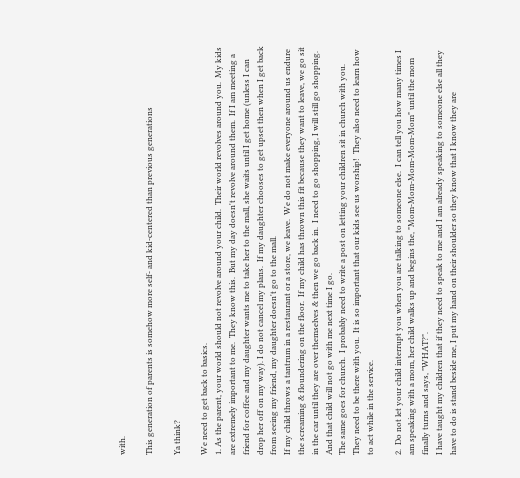with.

This generation of parents is somehow more self- and kid-centered than previous generations

Ya think?

We need to get back to basics.
1. As the parent, your world should not revolve around your child.  Their world revolves around you.  My kids are extremely important to me.  They know this.  But my day doesn't revolve around them.  If I am meeting a friend for coffee and my daughter wants me to take her to the mall, she waits until I get home (unless I can drop her off on my way). I do not cancel my plans.  If my daughter chooses to get upset then when I get back from seeing my friend, my daughter doesn't go to the mall.
If my child throws a tantrum in a restaurant or a store, we leave.  We do not make everyone around us endure the screaming & floundering on the floor.  If my child has thrown this fit because they want to leave, we go sit in the car until they are over themselves & then we go back in.  I need to go shopping, I will still go shopping.  And that child will not go with me next time I go.
The same goes for church.  I probably need to write a post on letting your children sit in church with you.  They need to be there with you.  It is so important that our kids see us worship!  They also need to learn how to act while in the service.

2.  Do not let your child interrupt you when you are talking to someone else.  I can tell you how many times I am speaking with a mom, her child walks up and begins the, "Mom-Mom-Mom-Mom-Mom" until the mom finally turns and says, "WHAT?".
I have taught my children that if they need to speak to me and I am already speaking to someone else all they have to do is stand beside me, I put my hand on their shoulder so they know that I know they are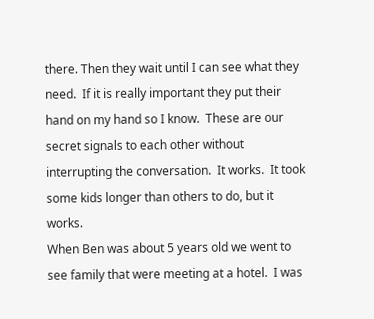there. Then they wait until I can see what they need.  If it is really important they put their hand on my hand so I know.  These are our secret signals to each other without interrupting the conversation.  It works.  It took some kids longer than others to do, but it works.
When Ben was about 5 years old we went to see family that were meeting at a hotel.  I was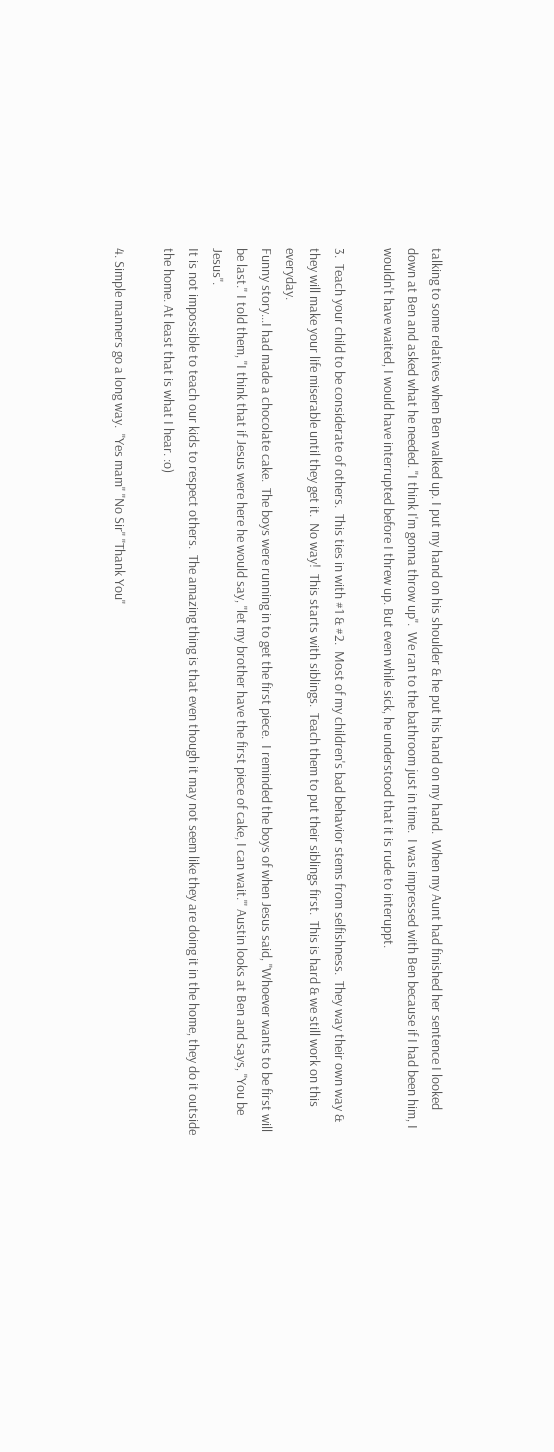talking to some relatives when Ben walked up. I put my hand on his shoulder & he put his hand on my hand.  When my Aunt had finished her sentence I looked down at Ben and asked what he needed. "I think I'm gonna throw up".  We ran to the bathroom just in time.  I was impressed with Ben because if I had been him, I wouldn't have waited, I would have interrupted before I threw up. But even while sick, he understood that it is rude to interuppt.

3.  Teach your child to be considerate of others.  This ties in with #1 & #2.  Most of my children's bad behavior stems from selfishness.  They way their own way & they will make your life miserable until they get it.  No way!  This starts with siblings.  Teach them to put their siblings first.  This is hard & we still work on this everyday.
Funny story...I had made a chocolate cake.  The boys were running in to get the first piece.  I reminded the boys of when Jesus said, "Whoever wants to be first will be last." I told them, "I think that if Jesus were here he would say, "let my brother have the first piece of cake, I can wait."' Austin looks at Ben and says, "You be Jesus".
It is not impossible to teach our kids to respect others.  The amazing thing is that even though it may not seem like they are doing it in the home, they do it outside the home. At least that is what I hear. :o)

4. Simple manners go a long way.  "Yes mam" "No Sir" "Thank You"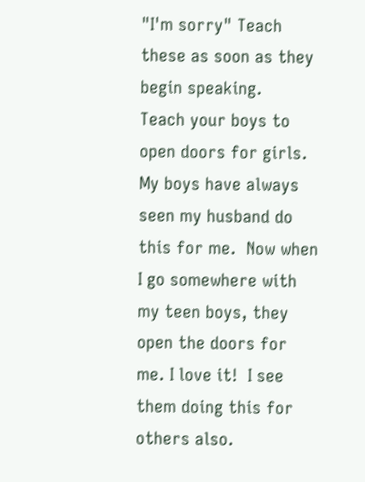"I'm sorry" Teach these as soon as they begin speaking.
Teach your boys to open doors for girls.  My boys have always seen my husband do this for me.  Now when I go somewhere with my teen boys, they open the doors for me. I love it!  I see them doing this for others also.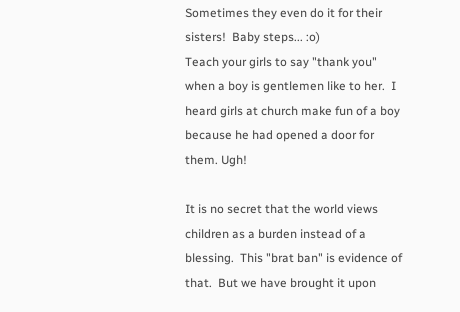Sometimes they even do it for their sisters!  Baby steps... :o)
Teach your girls to say "thank you" when a boy is gentlemen like to her.  I heard girls at church make fun of a boy because he had opened a door for them. Ugh!

It is no secret that the world views children as a burden instead of a blessing.  This "brat ban" is evidence of that.  But we have brought it upon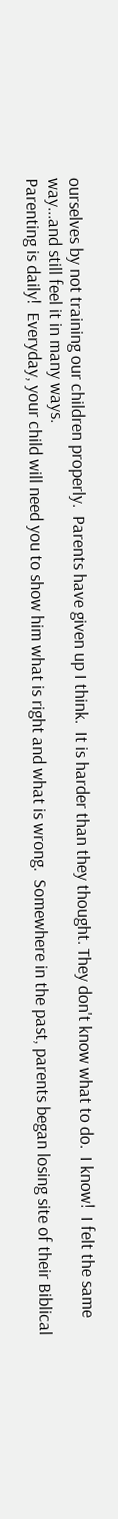ourselves by not training our children properly.  Parents have given up I think.  It is harder than they thought. They don't know what to do.  I know!  I felt the same way...and still feel it in many ways.
Parenting is daily!  Everyday, your child will need you to show him what is right and what is wrong.  Somewhere in the past, parents began losing site of their Biblical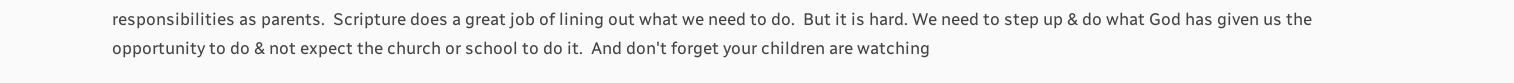responsibilities as parents.  Scripture does a great job of lining out what we need to do.  But it is hard. We need to step up & do what God has given us the opportunity to do & not expect the church or school to do it.  And don't forget your children are watching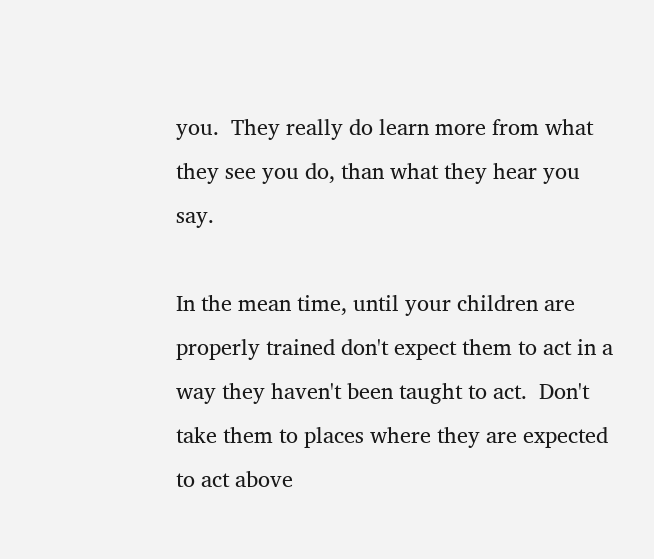you.  They really do learn more from what they see you do, than what they hear you say.

In the mean time, until your children are properly trained don't expect them to act in a way they haven't been taught to act.  Don't take them to places where they are expected to act above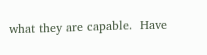what they are capable.  Have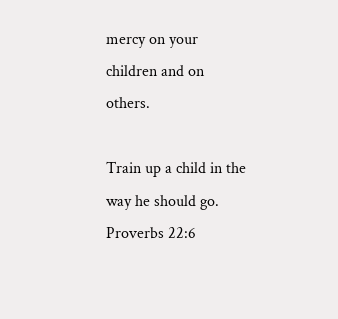mercy on your children and on others.

Train up a child in the way he should go. Proverbs 22:6